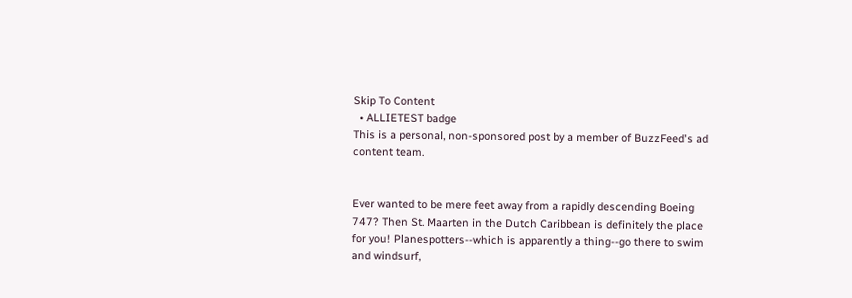Skip To Content
  • ALLIETEST badge
This is a personal, non-sponsored post by a member of BuzzFeed's ad content team.


Ever wanted to be mere feet away from a rapidly descending Boeing 747? Then St. Maarten in the Dutch Caribbean is definitely the place for you! Planespotters--which is apparently a thing--go there to swim and windsurf,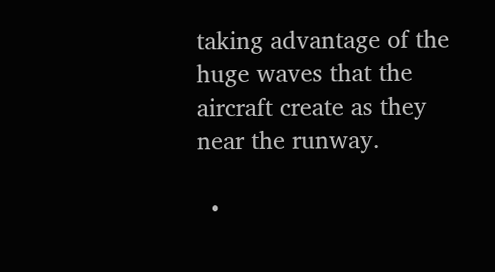taking advantage of the huge waves that the aircraft create as they near the runway.

  •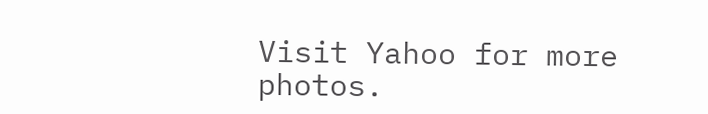Visit Yahoo for more photos.